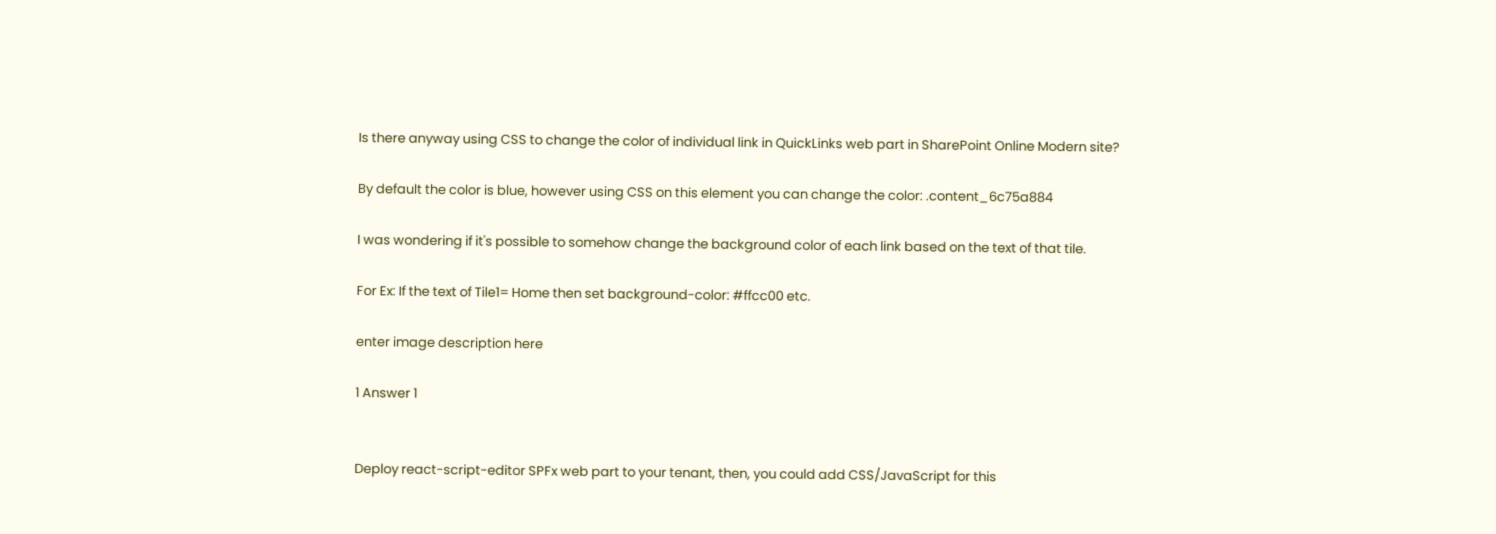Is there anyway using CSS to change the color of individual link in QuickLinks web part in SharePoint Online Modern site?

By default the color is blue, however using CSS on this element you can change the color: .content_6c75a884

I was wondering if it's possible to somehow change the background color of each link based on the text of that tile.

For Ex: If the text of Tile1= Home then set background-color: #ffcc00 etc.

enter image description here

1 Answer 1


Deploy react-script-editor SPFx web part to your tenant, then, you could add CSS/JavaScript for this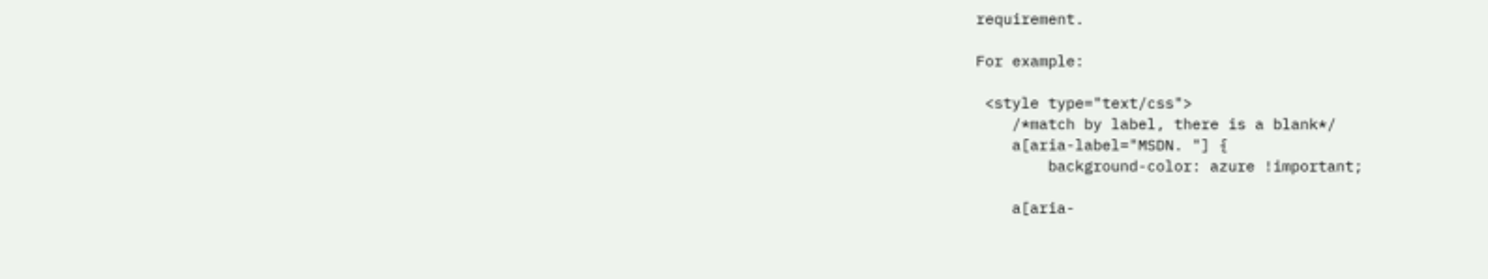requirement.

For example:

 <style type="text/css">
    /*match by label, there is a blank*/
    a[aria-label="MSDN. "] {
        background-color: azure !important;

    a[aria-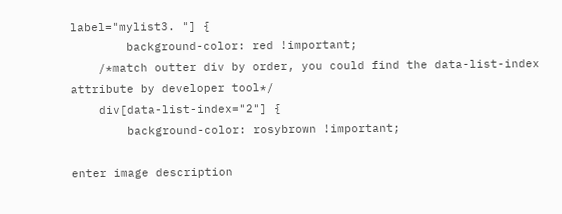label="mylist3. "] {
        background-color: red !important;
    /*match outter div by order, you could find the data-list-index attribute by developer tool*/
    div[data-list-index="2"] {
        background-color: rosybrown !important;

enter image description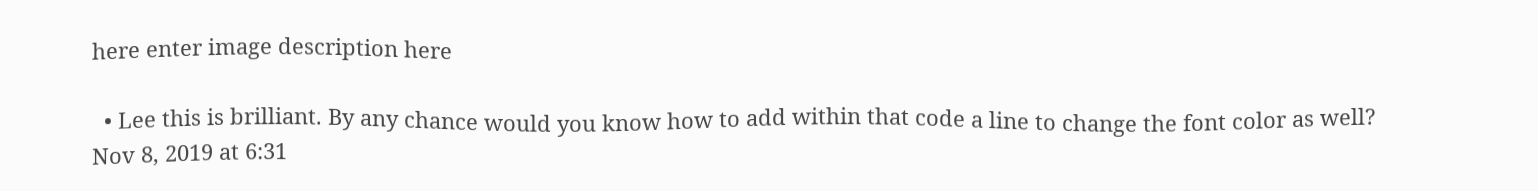here enter image description here

  • Lee this is brilliant. By any chance would you know how to add within that code a line to change the font color as well? Nov 8, 2019 at 6:31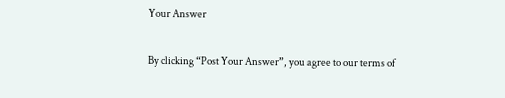Your Answer

By clicking “Post Your Answer”, you agree to our terms of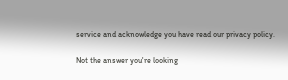service and acknowledge you have read our privacy policy.

Not the answer you're looking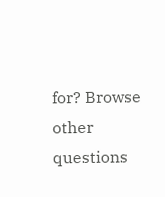for? Browse other questions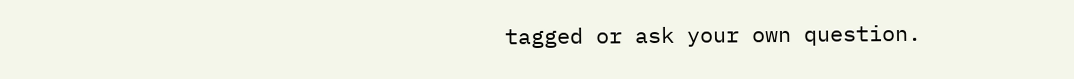tagged or ask your own question.